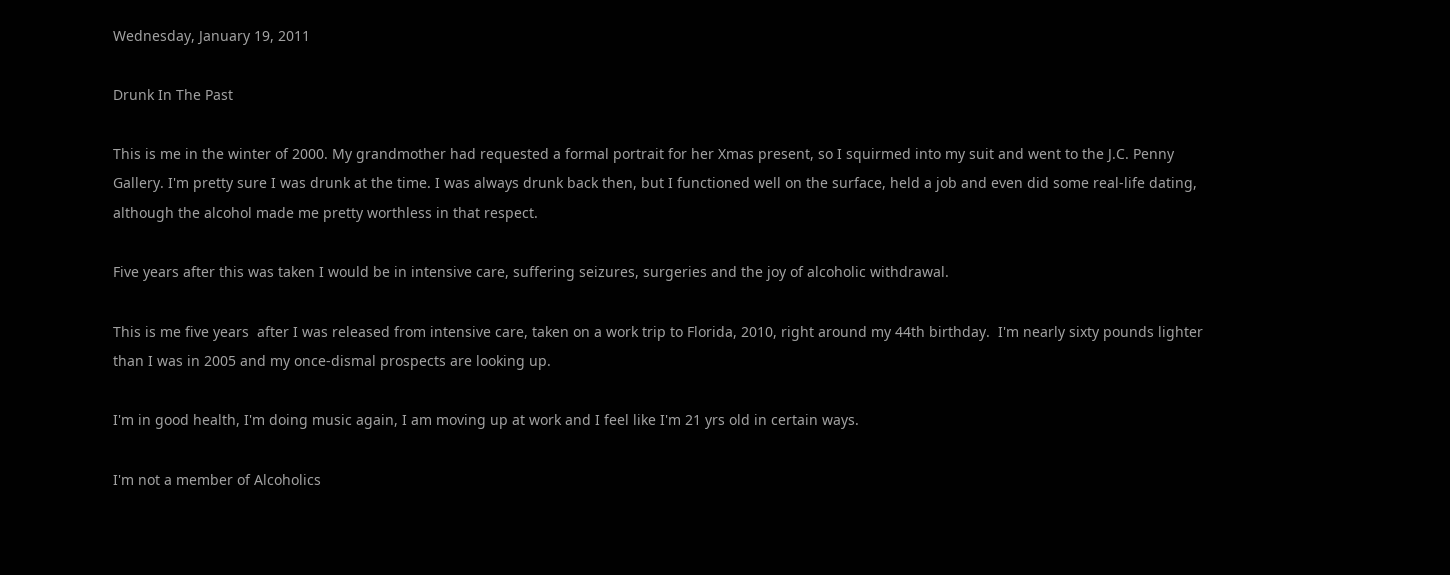Wednesday, January 19, 2011

Drunk In The Past

This is me in the winter of 2000. My grandmother had requested a formal portrait for her Xmas present, so I squirmed into my suit and went to the J.C. Penny Gallery. I'm pretty sure I was drunk at the time. I was always drunk back then, but I functioned well on the surface, held a job and even did some real-life dating, although the alcohol made me pretty worthless in that respect.

Five years after this was taken I would be in intensive care, suffering seizures, surgeries and the joy of alcoholic withdrawal.

This is me five years  after I was released from intensive care, taken on a work trip to Florida, 2010, right around my 44th birthday.  I'm nearly sixty pounds lighter than I was in 2005 and my once-dismal prospects are looking up.

I'm in good health, I'm doing music again, I am moving up at work and I feel like I'm 21 yrs old in certain ways.

I'm not a member of Alcoholics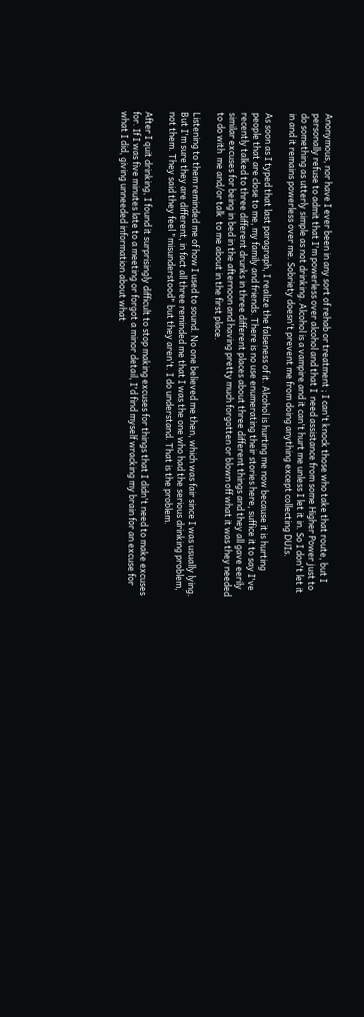Anonymous, nor have I ever been in any sort of rehab or treatment ; I can't knock those who take that route, but I personally refuse to admit that I'm powerless over alcohol and that I  need assistance from some Higher Power just to do something as utterly simple as not drinking. Alcohol is a vampire and it can't hurt me unless I let it in. So I don't let it in and it remains powerless over me. Sobriety doesn't prevent me from doing anything except collecting DUIs.

As soon as I typed that last paragraph, I realize the falseness of it. Alcohol is hurting me now because it is hurting people that are close to me, my family and friends. There is no use enumerating their stories here, suffice it to say I've recently talked to three different drunks in three different places about three different things and they all gave eerily similar excuses for being in bed in the afternoon and having pretty much forgotten or blown off what it was they needed to do with  me and/or talk  to me about in the first place.

Listening to them reminded me of how I used to sound. No one believed me then, which was fair since I was usually lying. But I'm sure they are different, in fact all three reminded me that I was the one who had the serious drinking problem, not them. They said they feel "misunderstood" but they aren't. I do understand. That is the problem.

After I quit drinking, I found it surprisingly difficult to stop making excuses for things that I didn't need to make excuses for. If I was five minutes late to a meeting or forgot a minor detail, I'd find myself wracking my brain for an excuse for what I did, giving unneeded information about what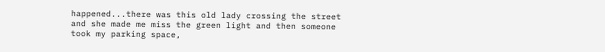happened...there was this old lady crossing the street and she made me miss the green light and then someone took my parking space,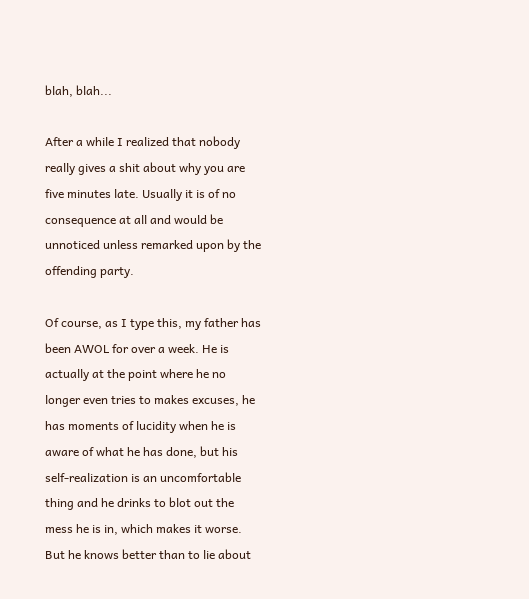blah, blah...

After a while I realized that nobody really gives a shit about why you are five minutes late. Usually it is of no consequence at all and would be unnoticed unless remarked upon by the offending party.

Of course, as I type this, my father has been AWOL for over a week. He is actually at the point where he no longer even tries to makes excuses, he has moments of lucidity when he is aware of what he has done, but his self-realization is an uncomfortable thing and he drinks to blot out the mess he is in, which makes it worse. But he knows better than to lie about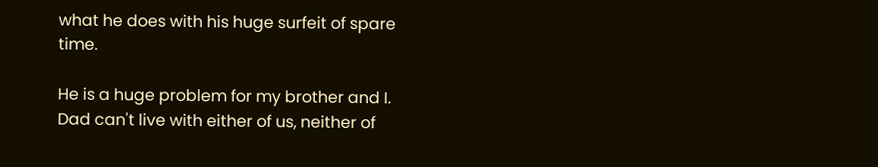what he does with his huge surfeit of spare time.

He is a huge problem for my brother and I.  Dad can't live with either of us, neither of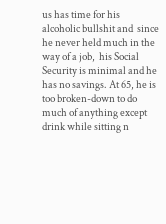us has time for his alcoholic bullshit and  since he never held much in the way of a job,  his Social Security is minimal and he has no savings. At 65, he is too broken-down to do much of anything except drink while sitting n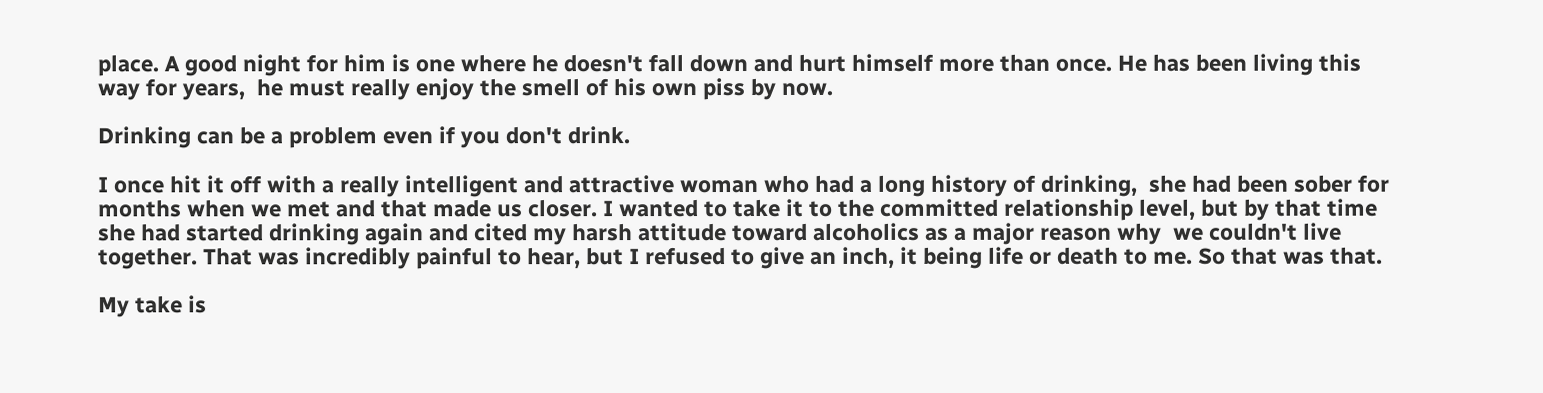place. A good night for him is one where he doesn't fall down and hurt himself more than once. He has been living this  way for years,  he must really enjoy the smell of his own piss by now.

Drinking can be a problem even if you don't drink.

I once hit it off with a really intelligent and attractive woman who had a long history of drinking,  she had been sober for months when we met and that made us closer. I wanted to take it to the committed relationship level, but by that time she had started drinking again and cited my harsh attitude toward alcoholics as a major reason why  we couldn't live together. That was incredibly painful to hear, but I refused to give an inch, it being life or death to me. So that was that.

My take is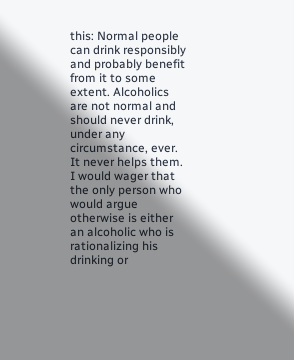this: Normal people can drink responsibly and probably benefit from it to some extent. Alcoholics are not normal and should never drink, under any circumstance, ever. It never helps them.  I would wager that the only person who would argue otherwise is either  an alcoholic who is rationalizing his drinking or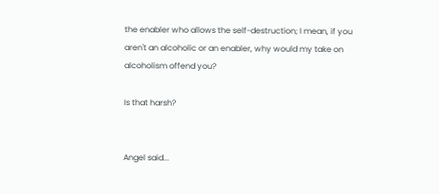the enabler who allows the self-destruction; I mean, if you aren't an alcoholic or an enabler, why would my take on alcoholism offend you?

Is that harsh?


Angel said...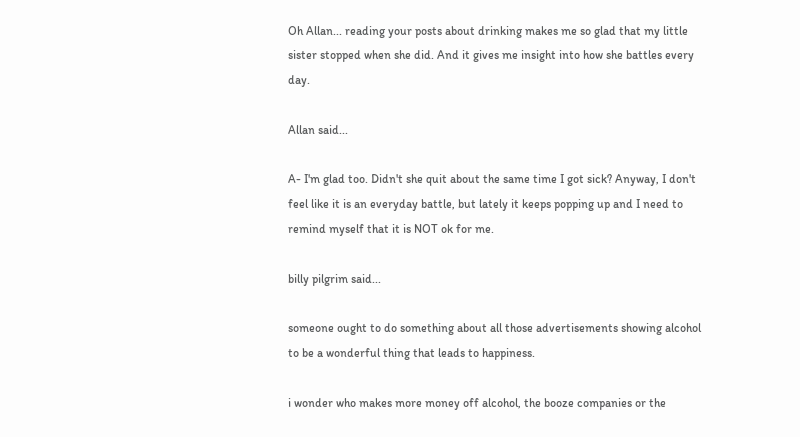Oh Allan... reading your posts about drinking makes me so glad that my little sister stopped when she did. And it gives me insight into how she battles every day.

Allan said...

A- I'm glad too. Didn't she quit about the same time I got sick? Anyway, I don't feel like it is an everyday battle, but lately it keeps popping up and I need to remind myself that it is NOT ok for me.

billy pilgrim said...

someone ought to do something about all those advertisements showing alcohol to be a wonderful thing that leads to happiness.

i wonder who makes more money off alcohol, the booze companies or the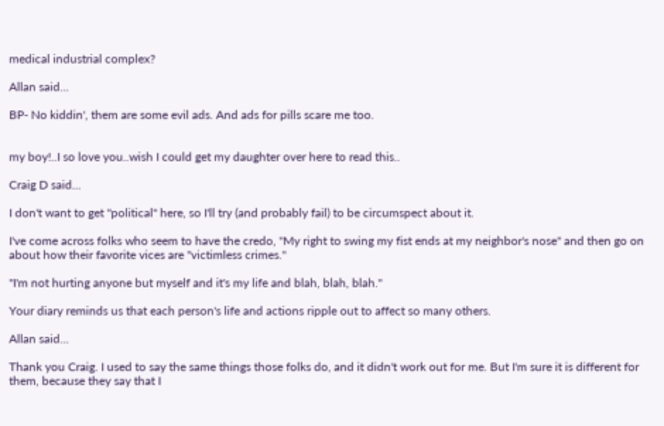medical industrial complex?

Allan said...

BP- No kiddin', them are some evil ads. And ads for pills scare me too.


my boy!..I so love you..wish I could get my daughter over here to read this..

Craig D said...

I don't want to get "political" here, so I'll try (and probably fail) to be circumspect about it.

I've come across folks who seem to have the credo, "My right to swing my fist ends at my neighbor's nose" and then go on about how their favorite vices are "victimless crimes."

"I'm not hurting anyone but myself and it's my life and blah, blah, blah."

Your diary reminds us that each person's life and actions ripple out to affect so many others.

Allan said...

Thank you Craig. I used to say the same things those folks do, and it didn't work out for me. But I'm sure it is different for them, because they say that I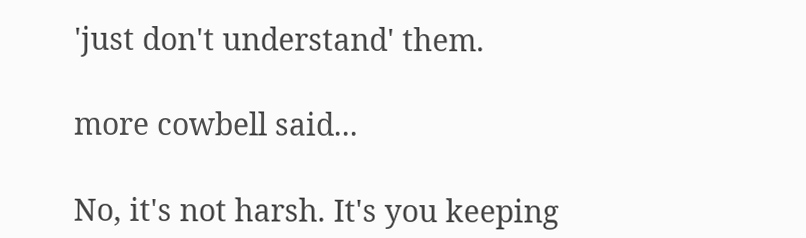'just don't understand' them.

more cowbell said...

No, it's not harsh. It's you keeping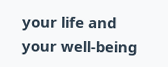your life and your well-being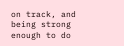on track, and being strong enough to do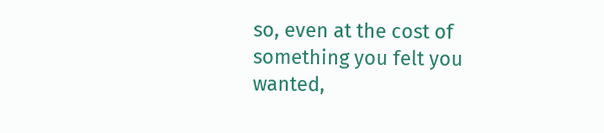so, even at the cost of something you felt you wanted,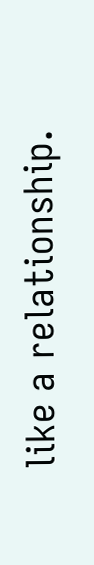like a relationship.